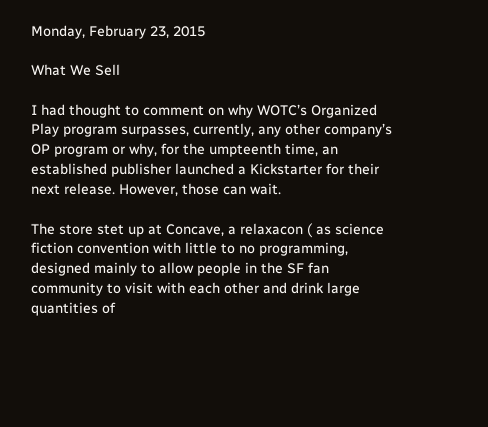Monday, February 23, 2015

What We Sell

I had thought to comment on why WOTC’s Organized Play program surpasses, currently, any other company’s OP program or why, for the umpteenth time, an established publisher launched a Kickstarter for their next release. However, those can wait.

The store stet up at Concave, a relaxacon ( as science fiction convention with little to no programming, designed mainly to allow people in the SF fan community to visit with each other and drink large quantities of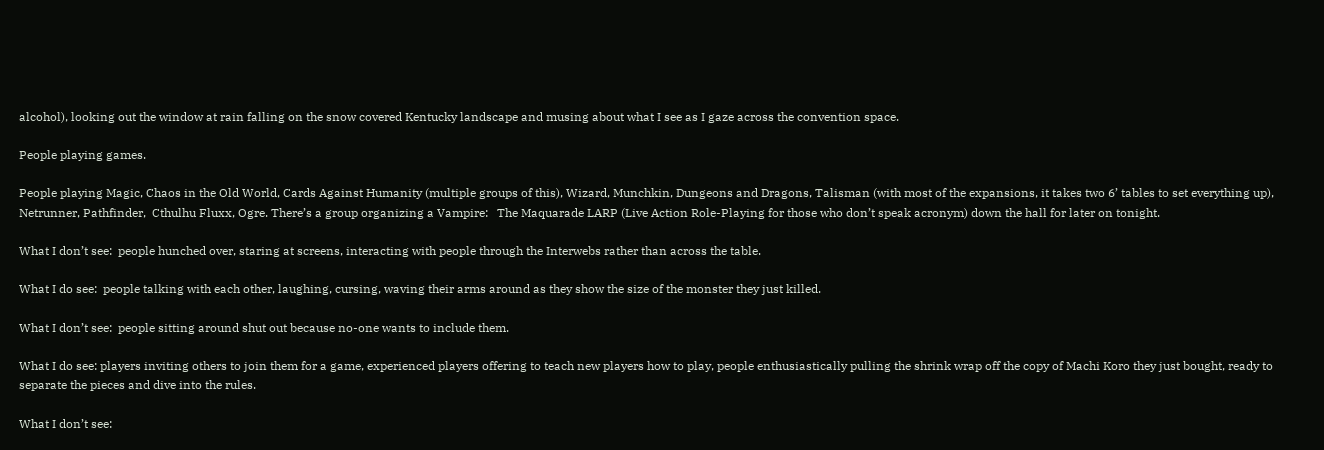alcohol), looking out the window at rain falling on the snow covered Kentucky landscape and musing about what I see as I gaze across the convention space.

People playing games.

People playing Magic, Chaos in the Old World, Cards Against Humanity (multiple groups of this), Wizard, Munchkin, Dungeons and Dragons, Talisman (with most of the expansions, it takes two 6’ tables to set everything up), Netrunner, Pathfinder,  Cthulhu Fluxx, Ogre. There’s a group organizing a Vampire:   The Maquarade LARP (Live Action Role-Playing for those who don’t speak acronym) down the hall for later on tonight.

What I don’t see:  people hunched over, staring at screens, interacting with people through the Interwebs rather than across the table.

What I do see:  people talking with each other, laughing, cursing, waving their arms around as they show the size of the monster they just killed.

What I don’t see:  people sitting around shut out because no-one wants to include them.

What I do see: players inviting others to join them for a game, experienced players offering to teach new players how to play, people enthusiastically pulling the shrink wrap off the copy of Machi Koro they just bought, ready to separate the pieces and dive into the rules.

What I don’t see: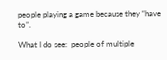people playing a game because they “have to”.

What I do see:  people of multiple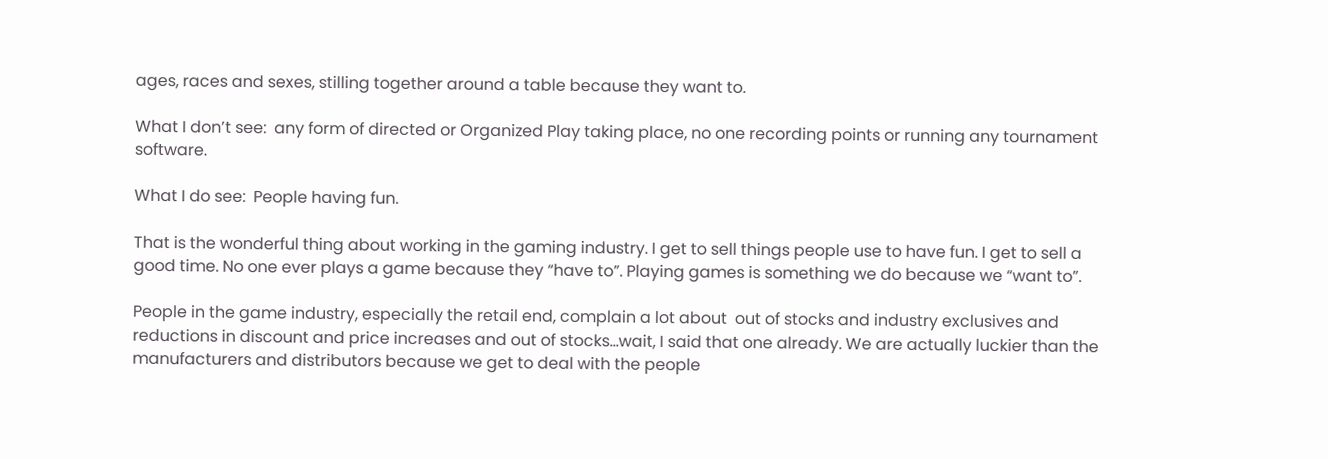ages, races and sexes, stilling together around a table because they want to.

What I don’t see:  any form of directed or Organized Play taking place, no one recording points or running any tournament software.

What I do see:  People having fun.

That is the wonderful thing about working in the gaming industry. I get to sell things people use to have fun. I get to sell a good time. No one ever plays a game because they “have to”. Playing games is something we do because we “want to”.

People in the game industry, especially the retail end, complain a lot about  out of stocks and industry exclusives and reductions in discount and price increases and out of stocks…wait, I said that one already. We are actually luckier than the manufacturers and distributors because we get to deal with the people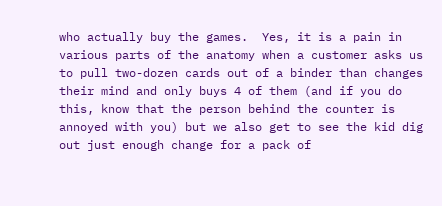who actually buy the games.  Yes, it is a pain in various parts of the anatomy when a customer asks us to pull two-dozen cards out of a binder than changes their mind and only buys 4 of them (and if you do this, know that the person behind the counter is annoyed with you) but we also get to see the kid dig out just enough change for a pack of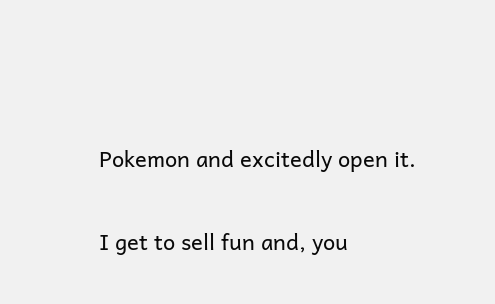Pokemon and excitedly open it.

I get to sell fun and, you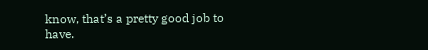know, that’s a pretty good job to have.